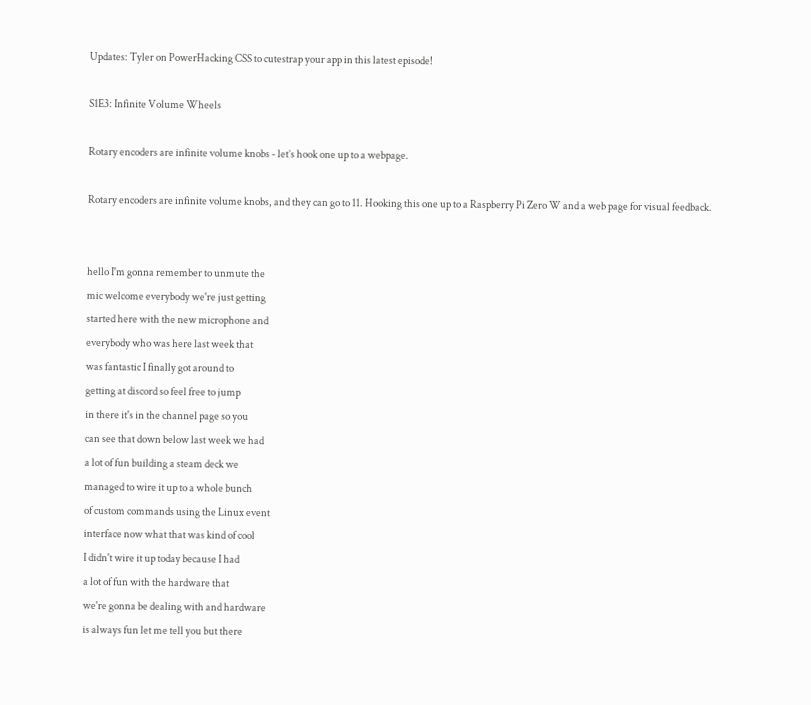Updates: Tyler on PowerHacking CSS to cutestrap your app in this latest episode!

S1E3: Infinite Volume Wheels

Rotary encoders are infinite volume knobs - let’s hook one up to a webpage.

Rotary encoders are infinite volume knobs, and they can go to 11. Hooking this one up to a Raspberry Pi Zero W and a web page for visual feedback.


hello I'm gonna remember to unmute the
mic welcome everybody we're just getting
started here with the new microphone and
everybody who was here last week that
was fantastic I finally got around to
getting at discord so feel free to jump
in there it's in the channel page so you
can see that down below last week we had
a lot of fun building a steam deck we
managed to wire it up to a whole bunch
of custom commands using the Linux event
interface now what that was kind of cool
I didn't wire it up today because I had
a lot of fun with the hardware that
we're gonna be dealing with and hardware
is always fun let me tell you but there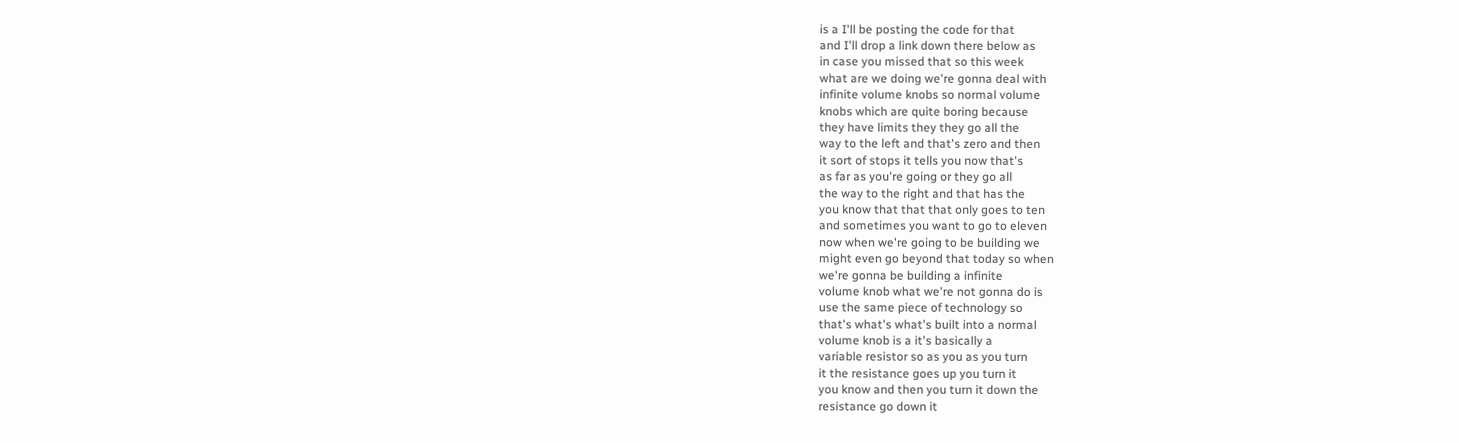is a I'll be posting the code for that
and I'll drop a link down there below as
in case you missed that so this week
what are we doing we're gonna deal with
infinite volume knobs so normal volume
knobs which are quite boring because
they have limits they they go all the
way to the left and that's zero and then
it sort of stops it tells you now that's
as far as you're going or they go all
the way to the right and that has the
you know that that that only goes to ten
and sometimes you want to go to eleven
now when we're going to be building we
might even go beyond that today so when
we're gonna be building a infinite
volume knob what we're not gonna do is
use the same piece of technology so
that's what's what's built into a normal
volume knob is a it's basically a
variable resistor so as you as you turn
it the resistance goes up you turn it
you know and then you turn it down the
resistance go down it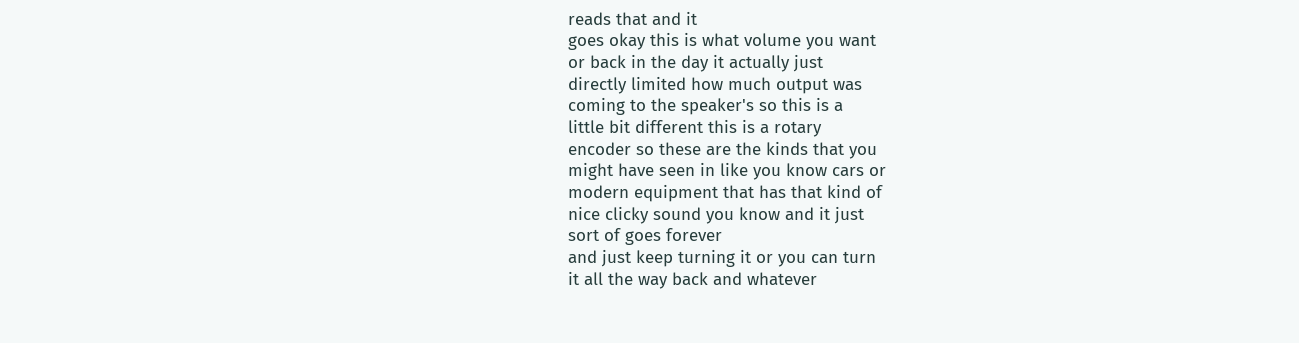reads that and it
goes okay this is what volume you want
or back in the day it actually just
directly limited how much output was
coming to the speaker's so this is a
little bit different this is a rotary
encoder so these are the kinds that you
might have seen in like you know cars or
modern equipment that has that kind of
nice clicky sound you know and it just
sort of goes forever
and just keep turning it or you can turn
it all the way back and whatever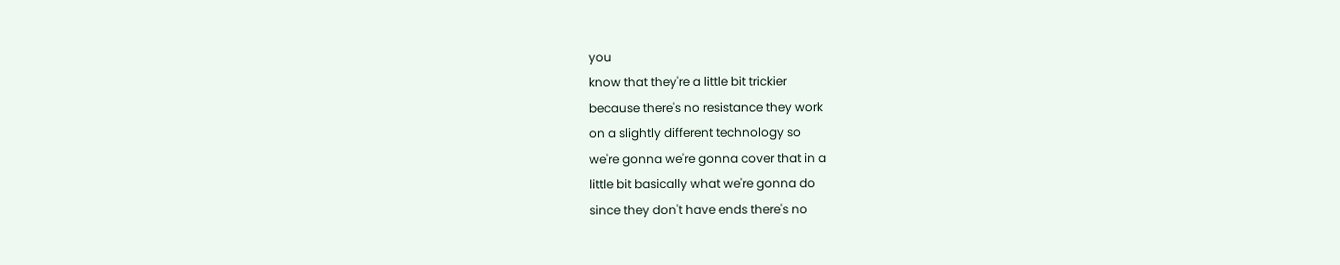you
know that they're a little bit trickier
because there's no resistance they work
on a slightly different technology so
we're gonna we're gonna cover that in a
little bit basically what we're gonna do
since they don't have ends there's no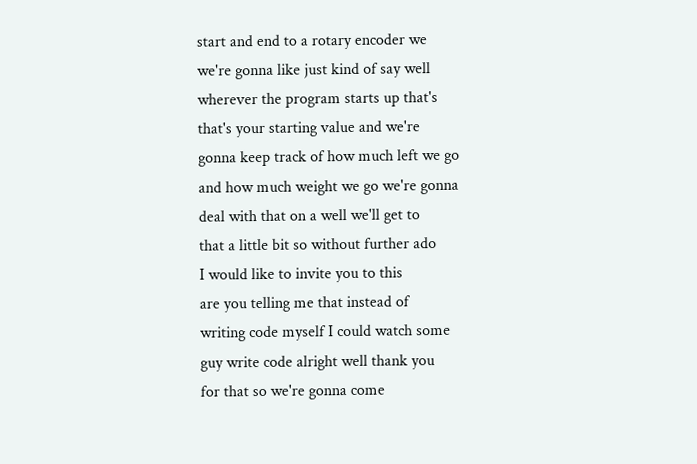start and end to a rotary encoder we
we're gonna like just kind of say well
wherever the program starts up that's
that's your starting value and we're
gonna keep track of how much left we go
and how much weight we go we're gonna
deal with that on a well we'll get to
that a little bit so without further ado
I would like to invite you to this
are you telling me that instead of
writing code myself I could watch some
guy write code alright well thank you
for that so we're gonna come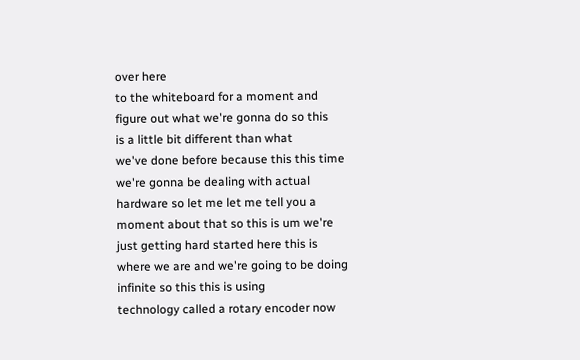over here
to the whiteboard for a moment and
figure out what we're gonna do so this
is a little bit different than what
we've done before because this this time
we're gonna be dealing with actual
hardware so let me let me tell you a
moment about that so this is um we're
just getting hard started here this is
where we are and we're going to be doing
infinite so this this is using
technology called a rotary encoder now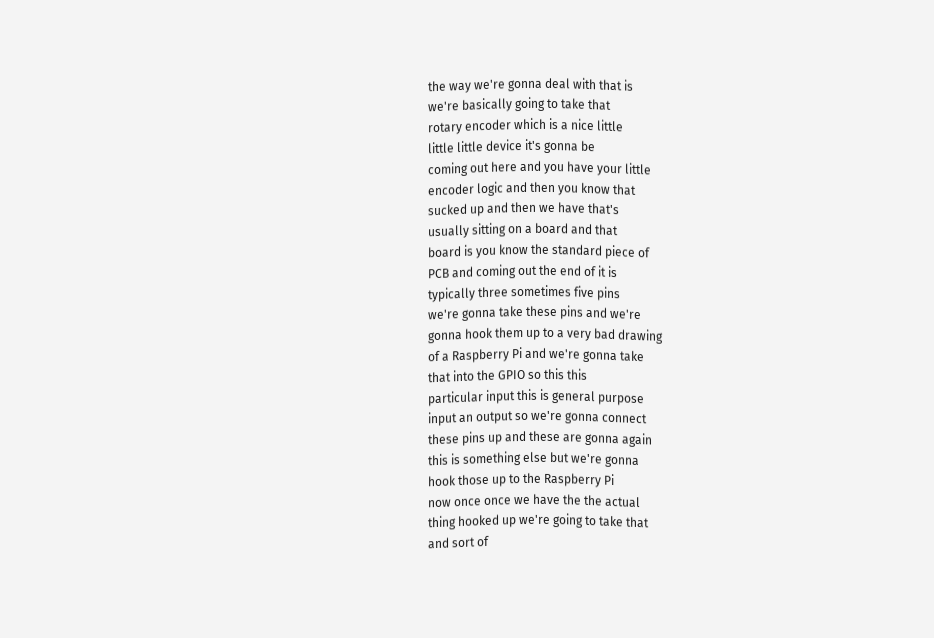the way we're gonna deal with that is
we're basically going to take that
rotary encoder which is a nice little
little little device it's gonna be
coming out here and you have your little
encoder logic and then you know that
sucked up and then we have that's
usually sitting on a board and that
board is you know the standard piece of
PCB and coming out the end of it is
typically three sometimes five pins
we're gonna take these pins and we're
gonna hook them up to a very bad drawing
of a Raspberry Pi and we're gonna take
that into the GPIO so this this
particular input this is general purpose
input an output so we're gonna connect
these pins up and these are gonna again
this is something else but we're gonna
hook those up to the Raspberry Pi
now once once we have the the actual
thing hooked up we're going to take that
and sort of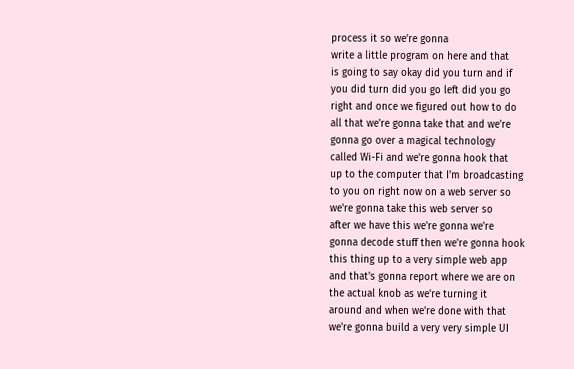process it so we're gonna
write a little program on here and that
is going to say okay did you turn and if
you did turn did you go left did you go
right and once we figured out how to do
all that we're gonna take that and we're
gonna go over a magical technology
called Wi-Fi and we're gonna hook that
up to the computer that I'm broadcasting
to you on right now on a web server so
we're gonna take this web server so
after we have this we're gonna we're
gonna decode stuff then we're gonna hook
this thing up to a very simple web app
and that's gonna report where we are on
the actual knob as we're turning it
around and when we're done with that
we're gonna build a very very simple UI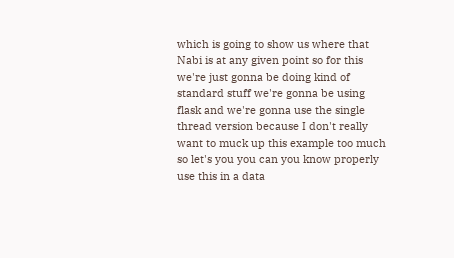which is going to show us where that
Nabi is at any given point so for this
we're just gonna be doing kind of
standard stuff we're gonna be using
flask and we're gonna use the single
thread version because I don't really
want to muck up this example too much
so let's you you can you know properly
use this in a data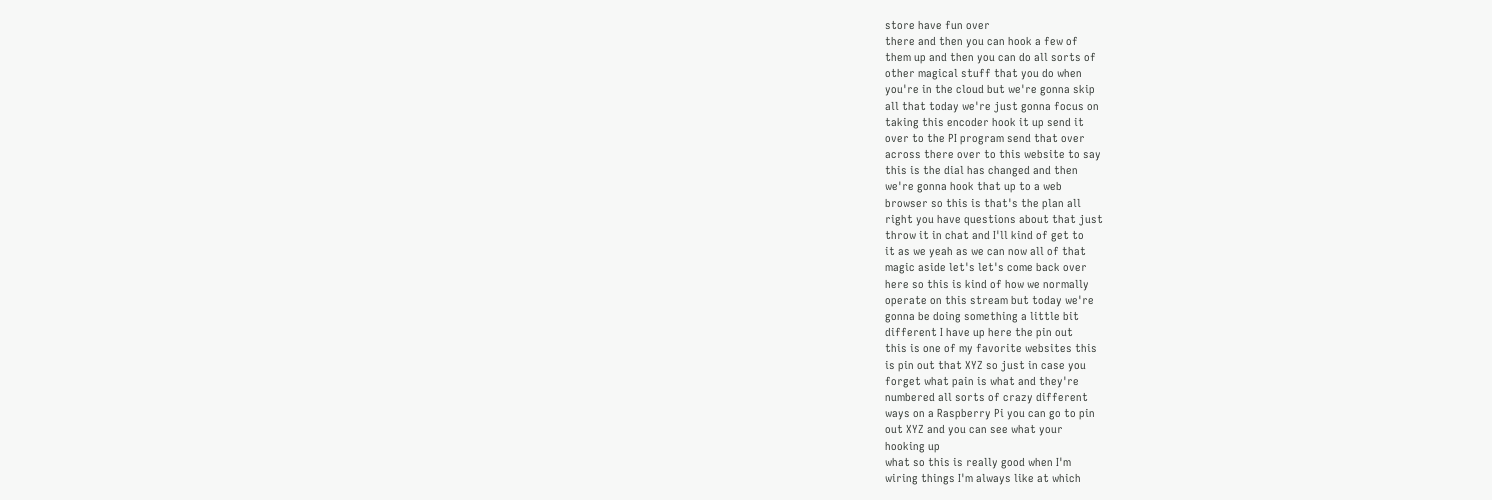store have fun over
there and then you can hook a few of
them up and then you can do all sorts of
other magical stuff that you do when
you're in the cloud but we're gonna skip
all that today we're just gonna focus on
taking this encoder hook it up send it
over to the PI program send that over
across there over to this website to say
this is the dial has changed and then
we're gonna hook that up to a web
browser so this is that's the plan all
right you have questions about that just
throw it in chat and I'll kind of get to
it as we yeah as we can now all of that
magic aside let's let's come back over
here so this is kind of how we normally
operate on this stream but today we're
gonna be doing something a little bit
different I have up here the pin out
this is one of my favorite websites this
is pin out that XYZ so just in case you
forget what pain is what and they're
numbered all sorts of crazy different
ways on a Raspberry Pi you can go to pin
out XYZ and you can see what your
hooking up
what so this is really good when I'm
wiring things I'm always like at which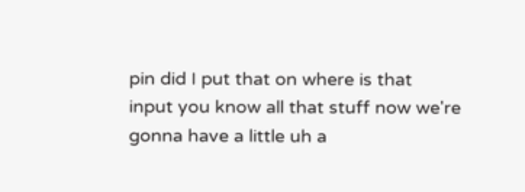pin did I put that on where is that
input you know all that stuff now we're
gonna have a little uh a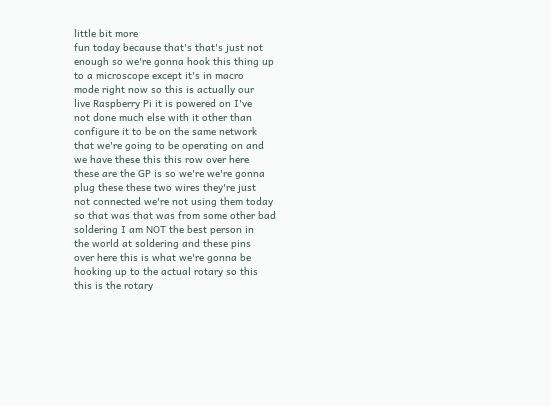little bit more
fun today because that's that's just not
enough so we're gonna hook this thing up
to a microscope except it's in macro
mode right now so this is actually our
live Raspberry Pi it is powered on I've
not done much else with it other than
configure it to be on the same network
that we're going to be operating on and
we have these this this row over here
these are the GP is so we're we're gonna
plug these these two wires they're just
not connected we're not using them today
so that was that was from some other bad
soldering I am NOT the best person in
the world at soldering and these pins
over here this is what we're gonna be
hooking up to the actual rotary so this
this is the rotary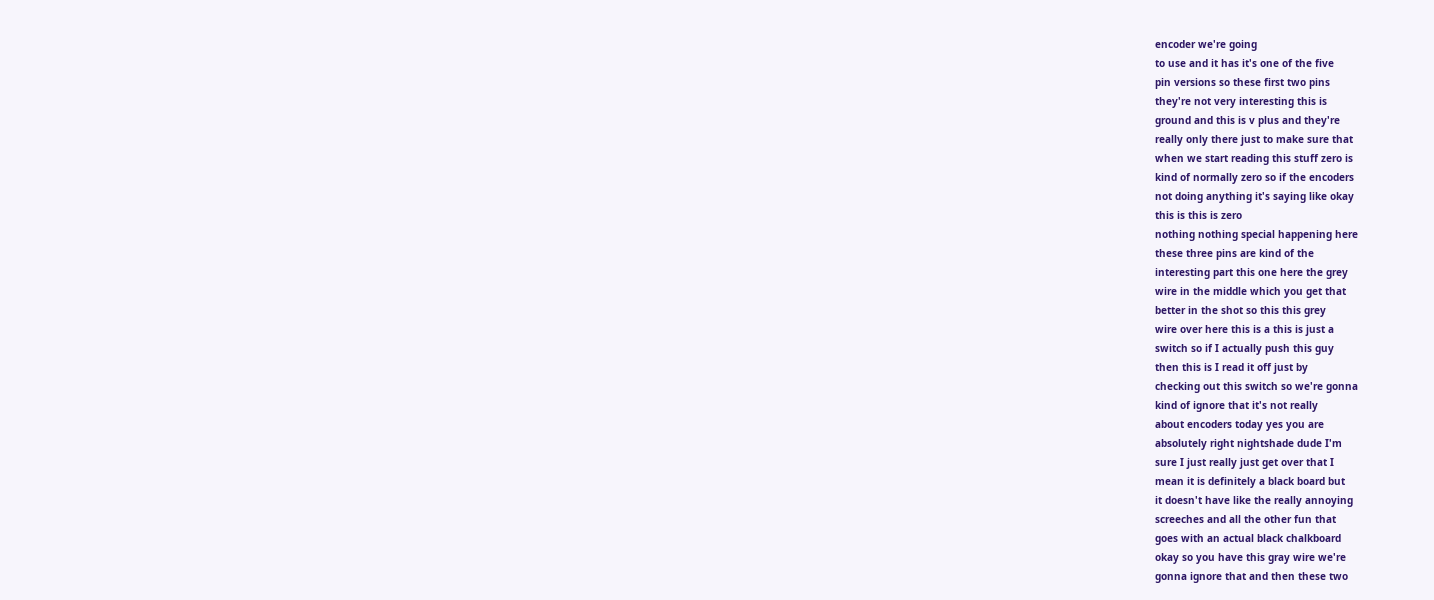encoder we're going
to use and it has it's one of the five
pin versions so these first two pins
they're not very interesting this is
ground and this is v plus and they're
really only there just to make sure that
when we start reading this stuff zero is
kind of normally zero so if the encoders
not doing anything it's saying like okay
this is this is zero
nothing nothing special happening here
these three pins are kind of the
interesting part this one here the grey
wire in the middle which you get that
better in the shot so this this grey
wire over here this is a this is just a
switch so if I actually push this guy
then this is I read it off just by
checking out this switch so we're gonna
kind of ignore that it's not really
about encoders today yes you are
absolutely right nightshade dude I'm
sure I just really just get over that I
mean it is definitely a black board but
it doesn't have like the really annoying
screeches and all the other fun that
goes with an actual black chalkboard
okay so you have this gray wire we're
gonna ignore that and then these two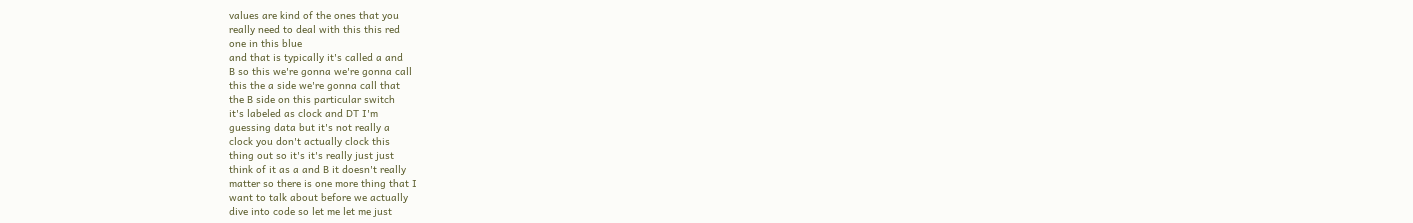values are kind of the ones that you
really need to deal with this this red
one in this blue
and that is typically it's called a and
B so this we're gonna we're gonna call
this the a side we're gonna call that
the B side on this particular switch
it's labeled as clock and DT I'm
guessing data but it's not really a
clock you don't actually clock this
thing out so it's it's really just just
think of it as a and B it doesn't really
matter so there is one more thing that I
want to talk about before we actually
dive into code so let me let me just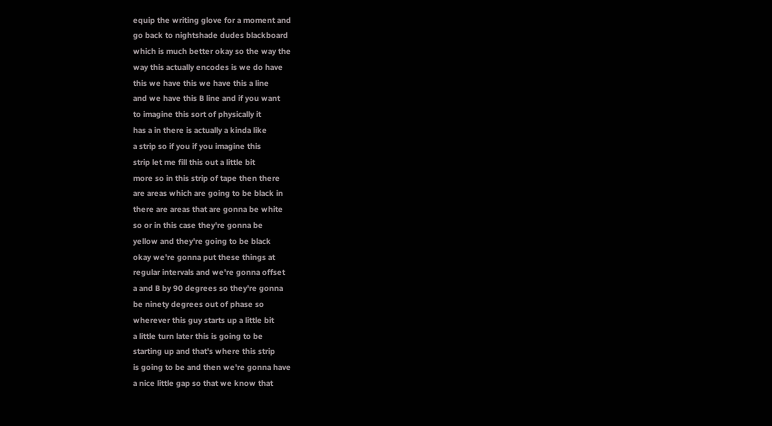equip the writing glove for a moment and
go back to nightshade dudes blackboard
which is much better okay so the way the
way this actually encodes is we do have
this we have this we have this a line
and we have this B line and if you want
to imagine this sort of physically it
has a in there is actually a kinda like
a strip so if you if you imagine this
strip let me fill this out a little bit
more so in this strip of tape then there
are areas which are going to be black in
there are areas that are gonna be white
so or in this case they're gonna be
yellow and they're going to be black
okay we're gonna put these things at
regular intervals and we're gonna offset
a and B by 90 degrees so they're gonna
be ninety degrees out of phase so
wherever this guy starts up a little bit
a little turn later this is going to be
starting up and that's where this strip
is going to be and then we're gonna have
a nice little gap so that we know that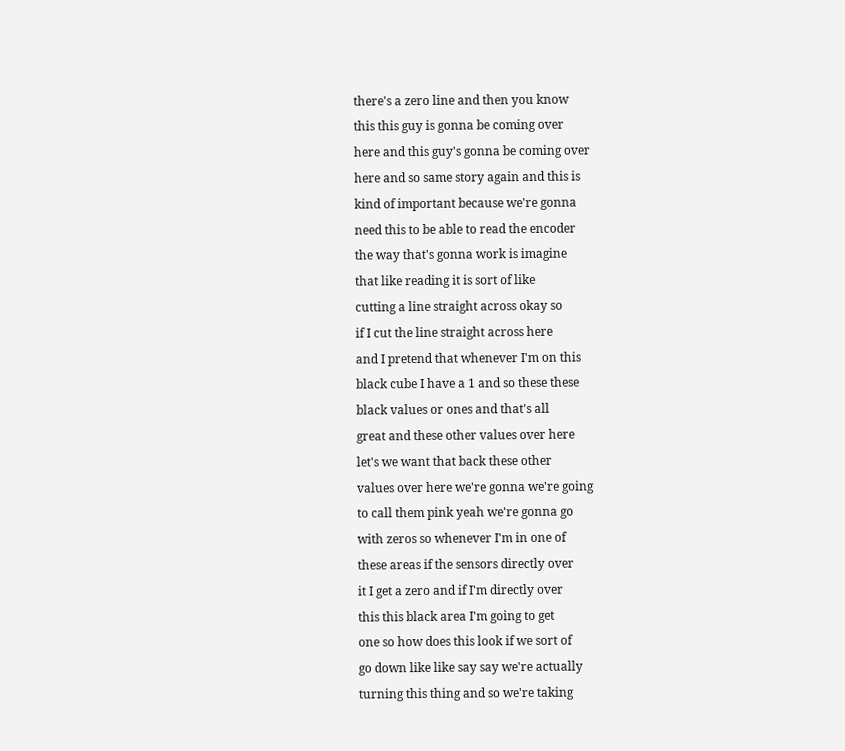there's a zero line and then you know
this this guy is gonna be coming over
here and this guy's gonna be coming over
here and so same story again and this is
kind of important because we're gonna
need this to be able to read the encoder
the way that's gonna work is imagine
that like reading it is sort of like
cutting a line straight across okay so
if I cut the line straight across here
and I pretend that whenever I'm on this
black cube I have a 1 and so these these
black values or ones and that's all
great and these other values over here
let's we want that back these other
values over here we're gonna we're going
to call them pink yeah we're gonna go
with zeros so whenever I'm in one of
these areas if the sensors directly over
it I get a zero and if I'm directly over
this this black area I'm going to get
one so how does this look if we sort of
go down like like say say we're actually
turning this thing and so we're taking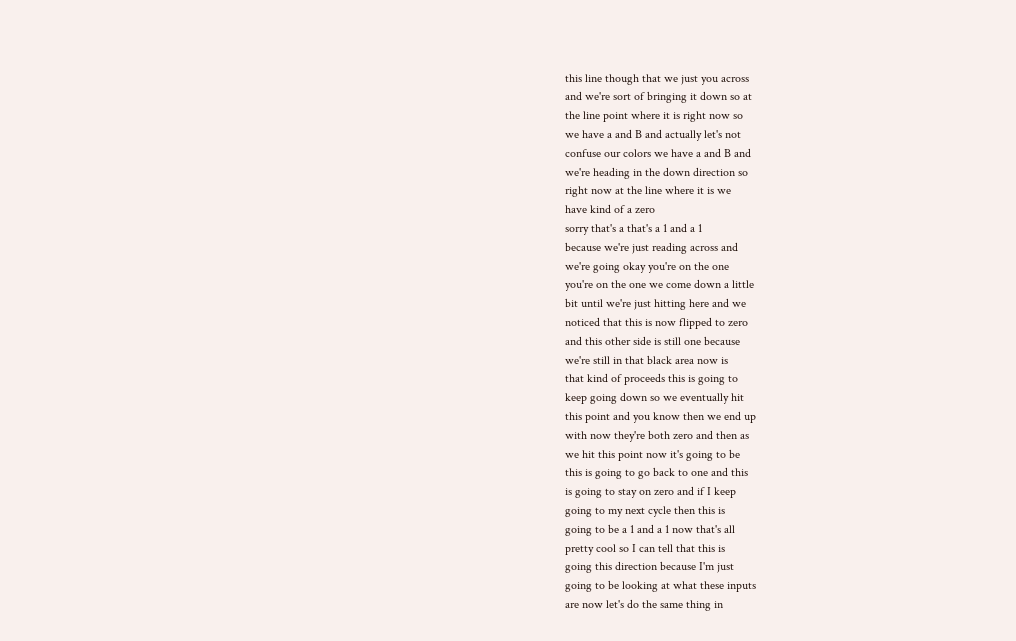this line though that we just you across
and we're sort of bringing it down so at
the line point where it is right now so
we have a and B and actually let's not
confuse our colors we have a and B and
we're heading in the down direction so
right now at the line where it is we
have kind of a zero
sorry that's a that's a 1 and a 1
because we're just reading across and
we're going okay you're on the one
you're on the one we come down a little
bit until we're just hitting here and we
noticed that this is now flipped to zero
and this other side is still one because
we're still in that black area now is
that kind of proceeds this is going to
keep going down so we eventually hit
this point and you know then we end up
with now they're both zero and then as
we hit this point now it's going to be
this is going to go back to one and this
is going to stay on zero and if I keep
going to my next cycle then this is
going to be a 1 and a 1 now that's all
pretty cool so I can tell that this is
going this direction because I'm just
going to be looking at what these inputs
are now let's do the same thing in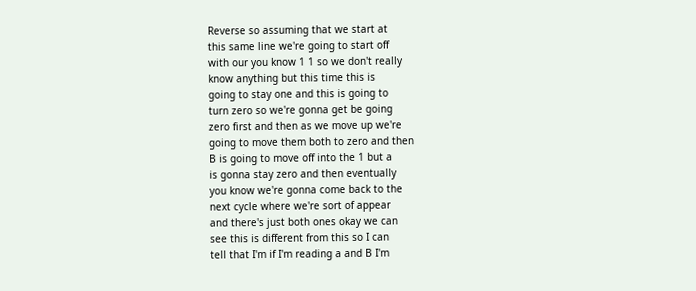Reverse so assuming that we start at
this same line we're going to start off
with our you know 1 1 so we don't really
know anything but this time this is
going to stay one and this is going to
turn zero so we're gonna get be going
zero first and then as we move up we're
going to move them both to zero and then
B is going to move off into the 1 but a
is gonna stay zero and then eventually
you know we're gonna come back to the
next cycle where we're sort of appear
and there's just both ones okay we can
see this is different from this so I can
tell that I'm if I'm reading a and B I'm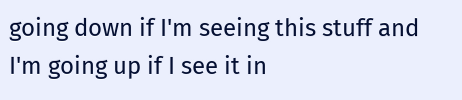going down if I'm seeing this stuff and
I'm going up if I see it in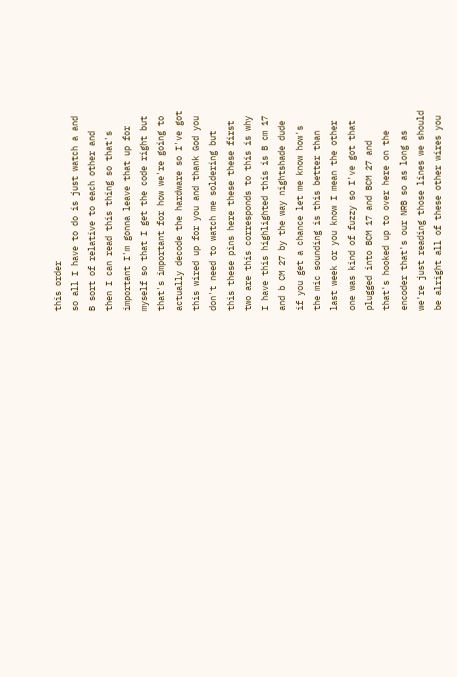this order
so all I have to do is just watch a and
B sort of relative to each other and
then I can read this thing so that's
important I'm gonna leave that up for
myself so that I get the code right but
that's important for how we're going to
actually decode the hardware so I've got
this wired up for you and thank God you
don't need to watch me soldering but
this these pins here these these first
two are this corresponds to this is why
I have this highlighted this is B cm 17
and b CM 27 by the way nightshade dude
if you get a chance let me know how's
the mic sounding is this better than
last week or you know I mean the other
one was kind of fuzzy so I've got that
plugged into BCM 17 and BCM 27 and
that's hooked up to over here on the
encoder that's our NRB so as long as
we're just reading those lines we should
be alright all of these other wires you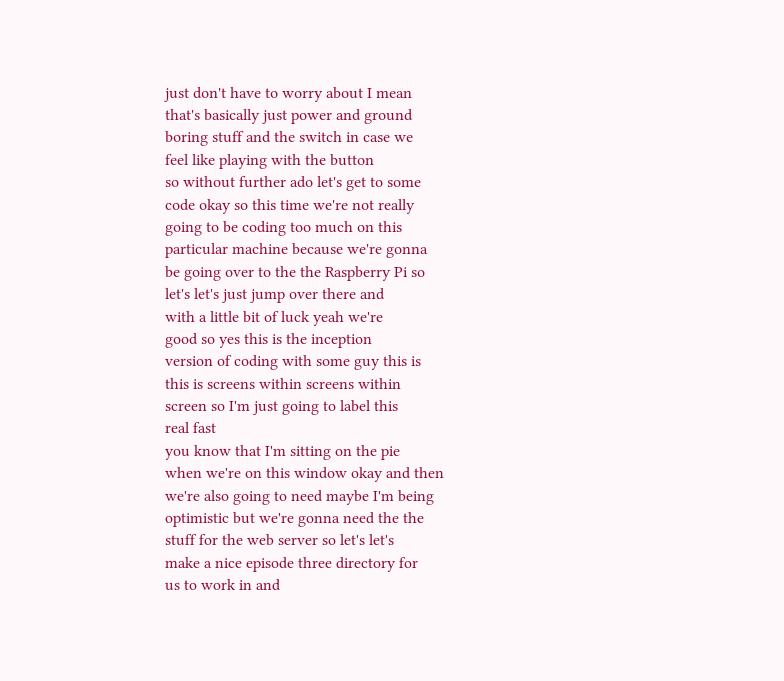just don't have to worry about I mean
that's basically just power and ground
boring stuff and the switch in case we
feel like playing with the button
so without further ado let's get to some
code okay so this time we're not really
going to be coding too much on this
particular machine because we're gonna
be going over to the the Raspberry Pi so
let's let's just jump over there and
with a little bit of luck yeah we're
good so yes this is the inception
version of coding with some guy this is
this is screens within screens within
screen so I'm just going to label this
real fast
you know that I'm sitting on the pie
when we're on this window okay and then
we're also going to need maybe I'm being
optimistic but we're gonna need the the
stuff for the web server so let's let's
make a nice episode three directory for
us to work in and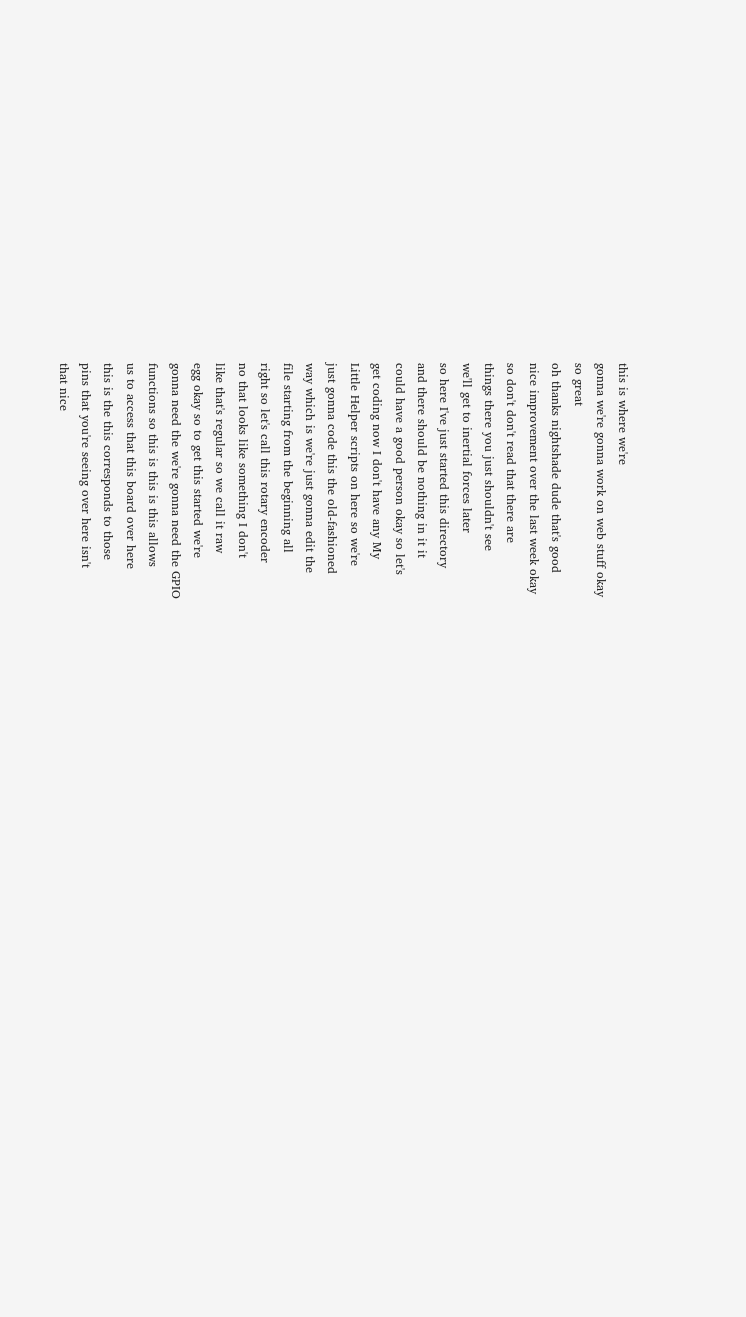this is where we're
gonna we're gonna work on web stuff okay
so great
oh thanks nightshade dude that's good
nice improvement over the last week okay
so don't don't read that there are
things there you just shouldn't see
we'll get to inertial forces later
so here I've just started this directory
and there should be nothing in it it
could have a good person okay so let's
get coding now I don't have any My
Little Helper scripts on here so we're
just gonna code this the old-fashioned
way which is we're just gonna edit the
file starting from the beginning all
right so let's call this rotary encoder
no that looks like something I don't
like that's regular so we call it raw
egg okay so to get this started we're
gonna need the we're gonna need the GPIO
functions so this is this is this allows
us to access that this board over here
this is the this corresponds to those
pins that you're seeing over here isn't
that nice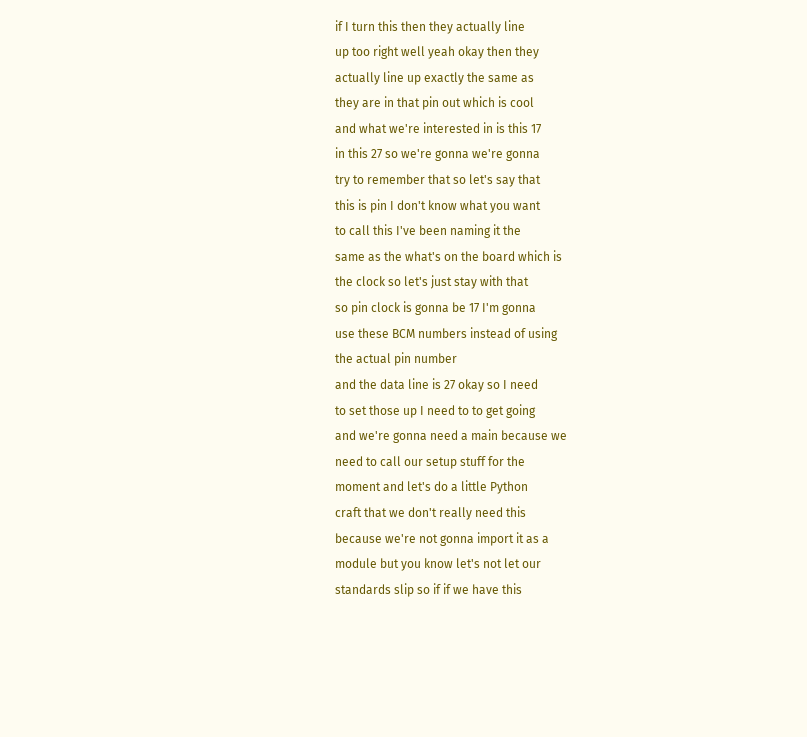if I turn this then they actually line
up too right well yeah okay then they
actually line up exactly the same as
they are in that pin out which is cool
and what we're interested in is this 17
in this 27 so we're gonna we're gonna
try to remember that so let's say that
this is pin I don't know what you want
to call this I've been naming it the
same as the what's on the board which is
the clock so let's just stay with that
so pin clock is gonna be 17 I'm gonna
use these BCM numbers instead of using
the actual pin number
and the data line is 27 okay so I need
to set those up I need to to get going
and we're gonna need a main because we
need to call our setup stuff for the
moment and let's do a little Python
craft that we don't really need this
because we're not gonna import it as a
module but you know let's not let our
standards slip so if if we have this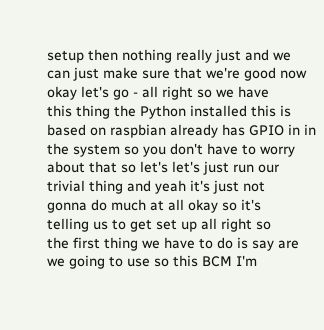setup then nothing really just and we
can just make sure that we're good now
okay let's go - all right so we have
this thing the Python installed this is
based on raspbian already has GPIO in in
the system so you don't have to worry
about that so let's let's just run our
trivial thing and yeah it's just not
gonna do much at all okay so it's
telling us to get set up all right so
the first thing we have to do is say are
we going to use so this BCM I'm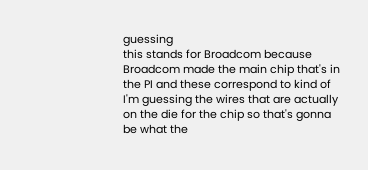guessing
this stands for Broadcom because
Broadcom made the main chip that's in
the PI and these correspond to kind of
I'm guessing the wires that are actually
on the die for the chip so that's gonna
be what the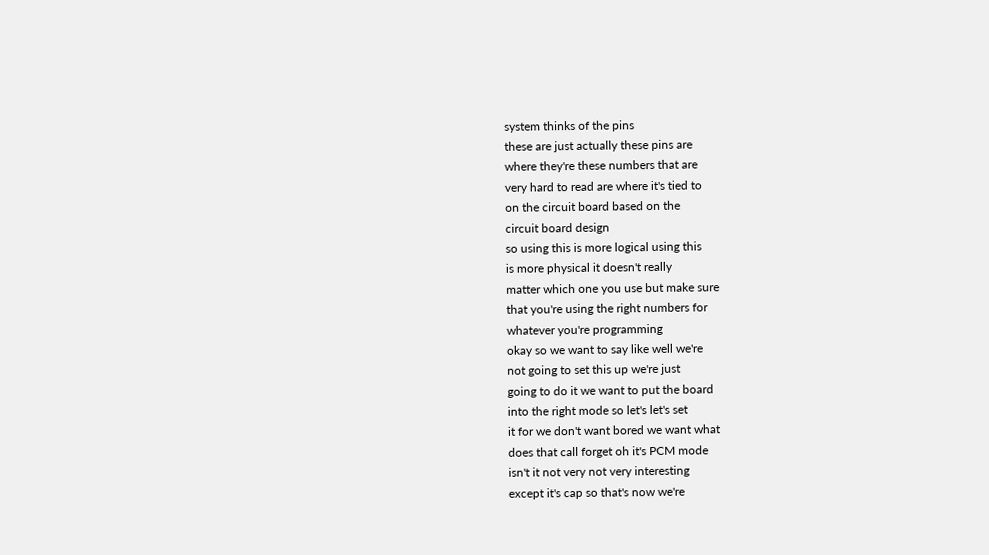system thinks of the pins
these are just actually these pins are
where they're these numbers that are
very hard to read are where it's tied to
on the circuit board based on the
circuit board design
so using this is more logical using this
is more physical it doesn't really
matter which one you use but make sure
that you're using the right numbers for
whatever you're programming
okay so we want to say like well we're
not going to set this up we're just
going to do it we want to put the board
into the right mode so let's let's set
it for we don't want bored we want what
does that call forget oh it's PCM mode
isn't it not very not very interesting
except it's cap so that's now we're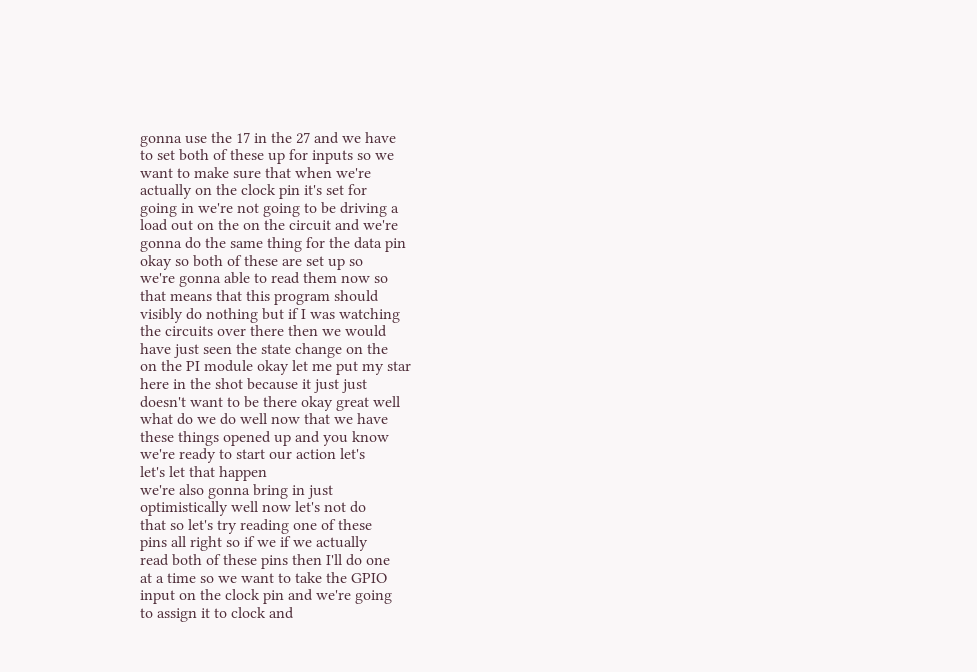gonna use the 17 in the 27 and we have
to set both of these up for inputs so we
want to make sure that when we're
actually on the clock pin it's set for
going in we're not going to be driving a
load out on the on the circuit and we're
gonna do the same thing for the data pin
okay so both of these are set up so
we're gonna able to read them now so
that means that this program should
visibly do nothing but if I was watching
the circuits over there then we would
have just seen the state change on the
on the PI module okay let me put my star
here in the shot because it just just
doesn't want to be there okay great well
what do we do well now that we have
these things opened up and you know
we're ready to start our action let's
let's let that happen
we're also gonna bring in just
optimistically well now let's not do
that so let's try reading one of these
pins all right so if we if we actually
read both of these pins then I'll do one
at a time so we want to take the GPIO
input on the clock pin and we're going
to assign it to clock and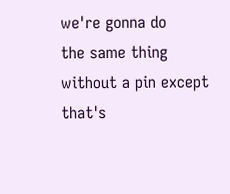we're gonna do
the same thing without a pin except
that's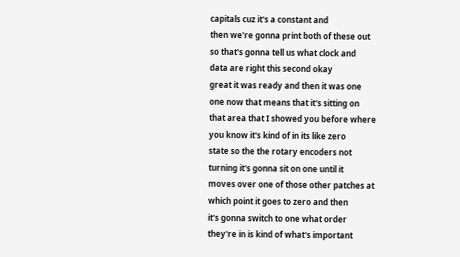capitals cuz it's a constant and
then we're gonna print both of these out
so that's gonna tell us what clock and
data are right this second okay
great it was ready and then it was one
one now that means that it's sitting on
that area that I showed you before where
you know it's kind of in its like zero
state so the the rotary encoders not
turning it's gonna sit on one until it
moves over one of those other patches at
which point it goes to zero and then
it's gonna switch to one what order
they're in is kind of what's important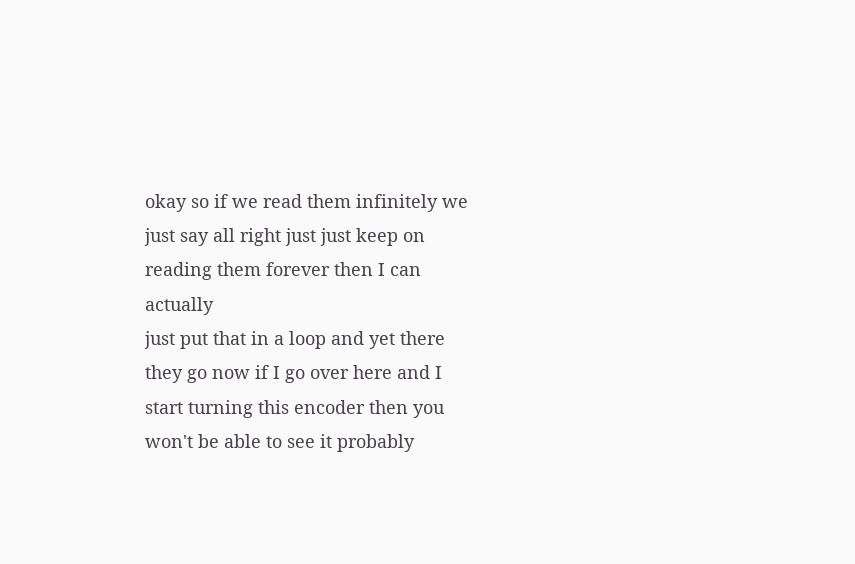okay so if we read them infinitely we
just say all right just just keep on
reading them forever then I can actually
just put that in a loop and yet there
they go now if I go over here and I
start turning this encoder then you
won't be able to see it probably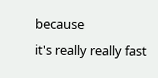because
it's really really fast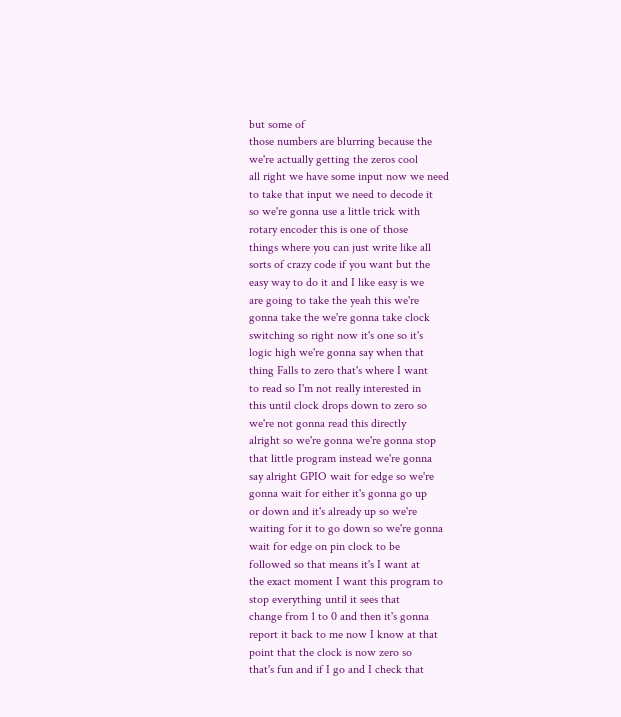but some of
those numbers are blurring because the
we're actually getting the zeros cool
all right we have some input now we need
to take that input we need to decode it
so we're gonna use a little trick with
rotary encoder this is one of those
things where you can just write like all
sorts of crazy code if you want but the
easy way to do it and I like easy is we
are going to take the yeah this we're
gonna take the we're gonna take clock
switching so right now it's one so it's
logic high we're gonna say when that
thing Falls to zero that's where I want
to read so I'm not really interested in
this until clock drops down to zero so
we're not gonna read this directly
alright so we're gonna we're gonna stop
that little program instead we're gonna
say alright GPIO wait for edge so we're
gonna wait for either it's gonna go up
or down and it's already up so we're
waiting for it to go down so we're gonna
wait for edge on pin clock to be
followed so that means it's I want at
the exact moment I want this program to
stop everything until it sees that
change from 1 to 0 and then it's gonna
report it back to me now I know at that
point that the clock is now zero so
that's fun and if I go and I check that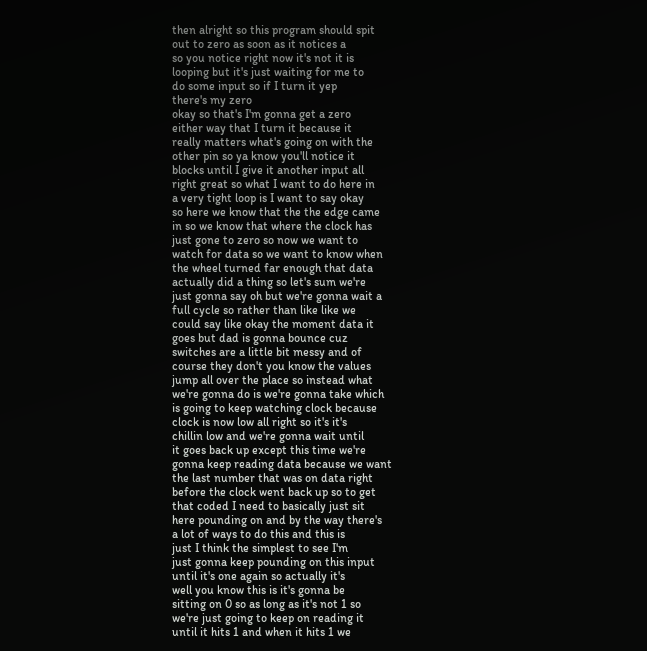then alright so this program should spit
out to zero as soon as it notices a
so you notice right now it's not it is
looping but it's just waiting for me to
do some input so if I turn it yep
there's my zero
okay so that's I'm gonna get a zero
either way that I turn it because it
really matters what's going on with the
other pin so ya know you'll notice it
blocks until I give it another input all
right great so what I want to do here in
a very tight loop is I want to say okay
so here we know that the the edge came
in so we know that where the clock has
just gone to zero so now we want to
watch for data so we want to know when
the wheel turned far enough that data
actually did a thing so let's sum we're
just gonna say oh but we're gonna wait a
full cycle so rather than like like we
could say like okay the moment data it
goes but dad is gonna bounce cuz
switches are a little bit messy and of
course they don't you know the values
jump all over the place so instead what
we're gonna do is we're gonna take which
is going to keep watching clock because
clock is now low all right so it's it's
chillin low and we're gonna wait until
it goes back up except this time we're
gonna keep reading data because we want
the last number that was on data right
before the clock went back up so to get
that coded I need to basically just sit
here pounding on and by the way there's
a lot of ways to do this and this is
just I think the simplest to see I'm
just gonna keep pounding on this input
until it's one again so actually it's
well you know this is it's gonna be
sitting on 0 so as long as it's not 1 so
we're just going to keep on reading it
until it hits 1 and when it hits 1 we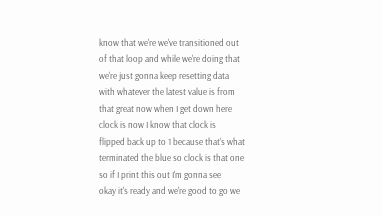know that we're we've transitioned out
of that loop and while we're doing that
we're just gonna keep resetting data
with whatever the latest value is from
that great now when I get down here
clock is now I know that clock is
flipped back up to 1 because that's what
terminated the blue so clock is that one
so if I print this out I'm gonna see
okay it's ready and we're good to go we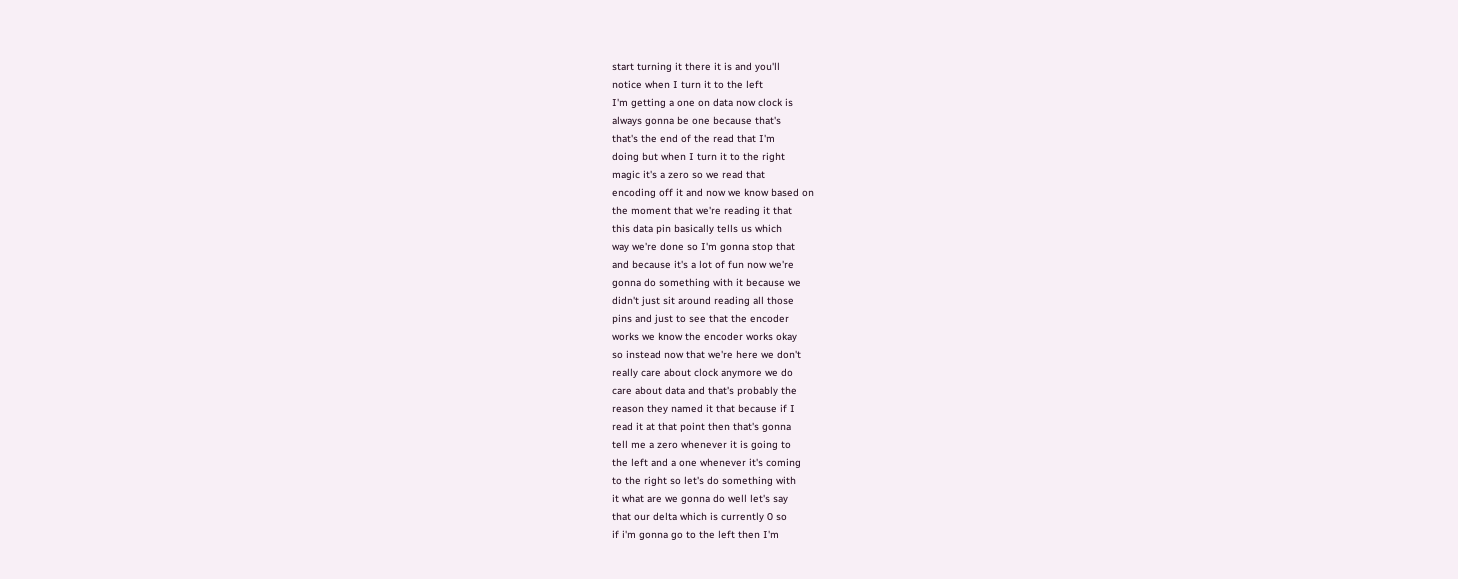start turning it there it is and you'll
notice when I turn it to the left
I'm getting a one on data now clock is
always gonna be one because that's
that's the end of the read that I'm
doing but when I turn it to the right
magic it's a zero so we read that
encoding off it and now we know based on
the moment that we're reading it that
this data pin basically tells us which
way we're done so I'm gonna stop that
and because it's a lot of fun now we're
gonna do something with it because we
didn't just sit around reading all those
pins and just to see that the encoder
works we know the encoder works okay
so instead now that we're here we don't
really care about clock anymore we do
care about data and that's probably the
reason they named it that because if I
read it at that point then that's gonna
tell me a zero whenever it is going to
the left and a one whenever it's coming
to the right so let's do something with
it what are we gonna do well let's say
that our delta which is currently 0 so
if i'm gonna go to the left then I'm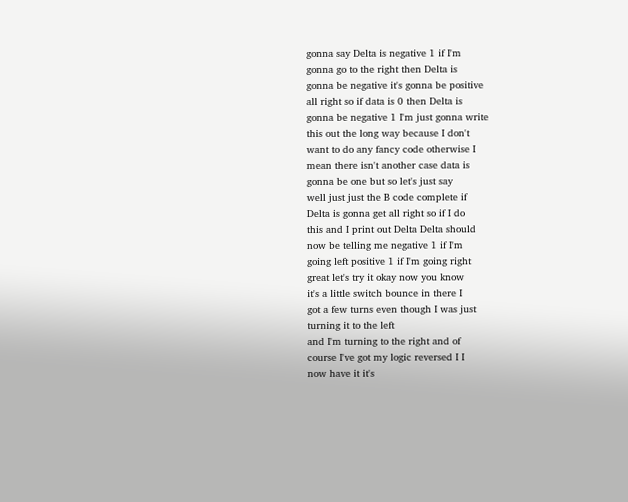gonna say Delta is negative 1 if I'm
gonna go to the right then Delta is
gonna be negative it's gonna be positive
all right so if data is 0 then Delta is
gonna be negative 1 I'm just gonna write
this out the long way because I don't
want to do any fancy code otherwise I
mean there isn't another case data is
gonna be one but so let's just say
well just just the B code complete if
Delta is gonna get all right so if I do
this and I print out Delta Delta should
now be telling me negative 1 if I'm
going left positive 1 if I'm going right
great let's try it okay now you know
it's a little switch bounce in there I
got a few turns even though I was just
turning it to the left
and I'm turning to the right and of
course I've got my logic reversed I I
now have it it's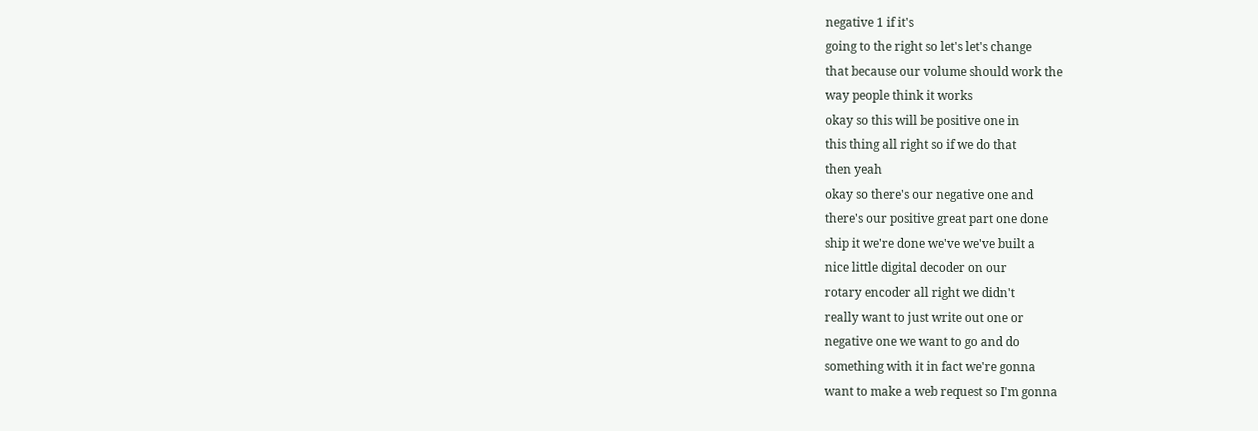negative 1 if it's
going to the right so let's let's change
that because our volume should work the
way people think it works
okay so this will be positive one in
this thing all right so if we do that
then yeah
okay so there's our negative one and
there's our positive great part one done
ship it we're done we've we've built a
nice little digital decoder on our
rotary encoder all right we didn't
really want to just write out one or
negative one we want to go and do
something with it in fact we're gonna
want to make a web request so I'm gonna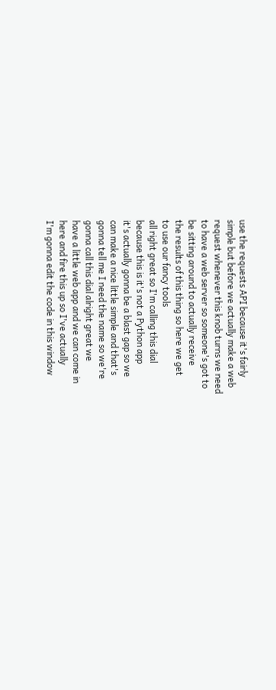use the requests API because it's fairly
simple but before we actually make a web
request whenever this knob turns we need
to have a web server so someone's got to
be sitting around to actually receive
the results of this thing so here we get
to use our fancy tools
all right great so I'm calling this dial
because this is it's not a Python app
it's actually gonna be a blast gap so we
can make a nice little simple and that's
gonna tell me I need the name so we're
gonna call this dial alright great we
have a little web app and we can come in
here and fire this up so I've actually
I'm gonna edit the code in this window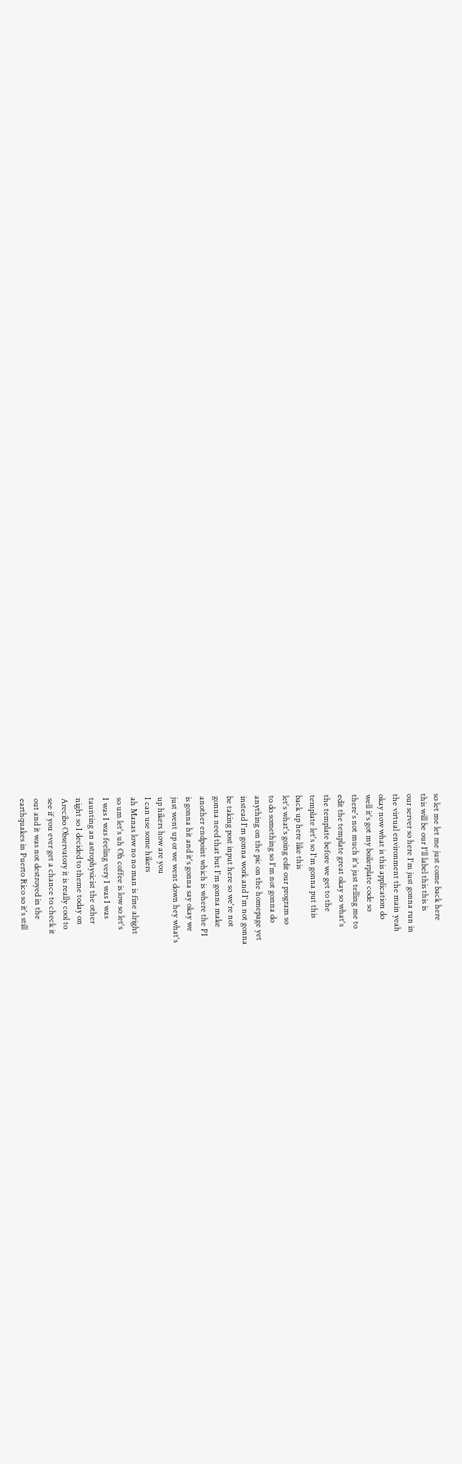so let me let me just come back here
this will be our I'll label this this is
our server so here I'm just gonna run in
the virtual environment the main yeah
okay now what is this application do
well it's got my boilerplate code so
there's not much it's just telling me to
edit the template great okay so what's
the template before we get to the
template let's so I'm gonna put this
back up here like this
let's what's going edit our program so
to do something so I'm not gonna do
anything on the pic on the homepage yet
instead I'm gonna work and I'm not gonna
be taking post input here so we're not
gonna need that but I'm gonna make
another endpoint which is where the PI
is gonna hit and it's gonna say okay we
just went up or we went down hey what's
up hikers how are you
I can use some hikers
ah Manas low no no man is fine alright
so um let's uh Oh coffee is low so let's
I was I was feeling very I was I was
taunting an astrophysicist the other
night so I decided to theme today on
Arecibo Observatory it is really cool to
see if you ever get a chance to check it
out and it was not destroyed in the
earthquakes in Puerto Rico so it's still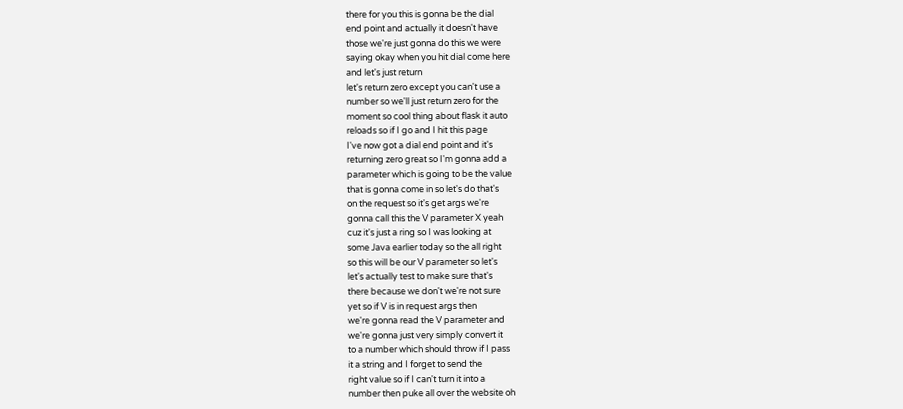there for you this is gonna be the dial
end point and actually it doesn't have
those we're just gonna do this we were
saying okay when you hit dial come here
and let's just return
let's return zero except you can't use a
number so we'll just return zero for the
moment so cool thing about flask it auto
reloads so if I go and I hit this page
I've now got a dial end point and it's
returning zero great so I'm gonna add a
parameter which is going to be the value
that is gonna come in so let's do that's
on the request so it's get args we're
gonna call this the V parameter X yeah
cuz it's just a ring so I was looking at
some Java earlier today so the all right
so this will be our V parameter so let's
let's actually test to make sure that's
there because we don't we're not sure
yet so if V is in request args then
we're gonna read the V parameter and
we're gonna just very simply convert it
to a number which should throw if I pass
it a string and I forget to send the
right value so if I can't turn it into a
number then puke all over the website oh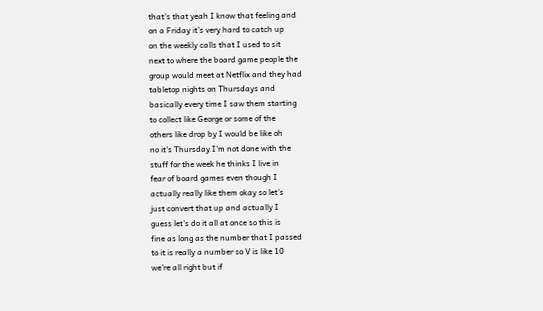that's that yeah I know that feeling and
on a Friday it's very hard to catch up
on the weekly calls that I used to sit
next to where the board game people the
group would meet at Netflix and they had
tabletop nights on Thursdays and
basically every time I saw them starting
to collect like George or some of the
others like drop by I would be like oh
no it's Thursday I'm not done with the
stuff for the week he thinks I live in
fear of board games even though I
actually really like them okay so let's
just convert that up and actually I
guess let's do it all at once so this is
fine as long as the number that I passed
to it is really a number so V is like 10
we're all right but if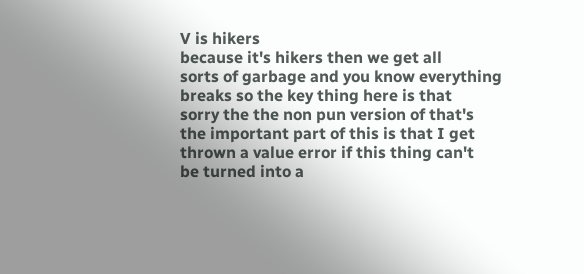V is hikers
because it's hikers then we get all
sorts of garbage and you know everything
breaks so the key thing here is that
sorry the the non pun version of that's
the important part of this is that I get
thrown a value error if this thing can't
be turned into a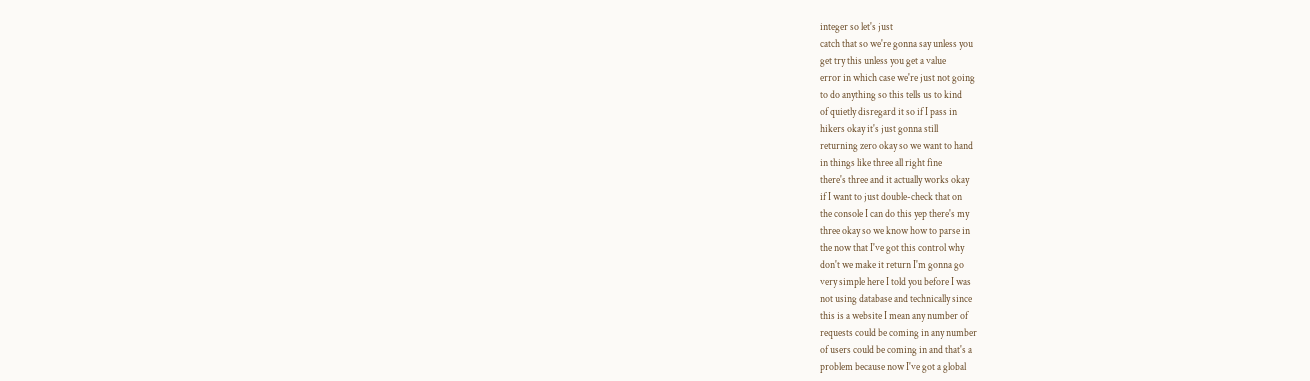integer so let's just
catch that so we're gonna say unless you
get try this unless you get a value
error in which case we're just not going
to do anything so this tells us to kind
of quietly disregard it so if I pass in
hikers okay it's just gonna still
returning zero okay so we want to hand
in things like three all right fine
there's three and it actually works okay
if I want to just double-check that on
the console I can do this yep there's my
three okay so we know how to parse in
the now that I've got this control why
don't we make it return I'm gonna go
very simple here I told you before I was
not using database and technically since
this is a website I mean any number of
requests could be coming in any number
of users could be coming in and that's a
problem because now I've got a global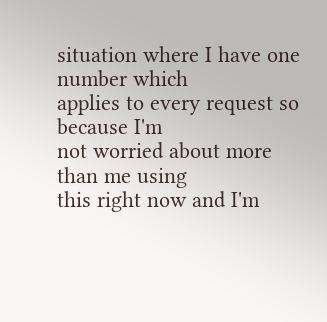situation where I have one number which
applies to every request so because I'm
not worried about more than me using
this right now and I'm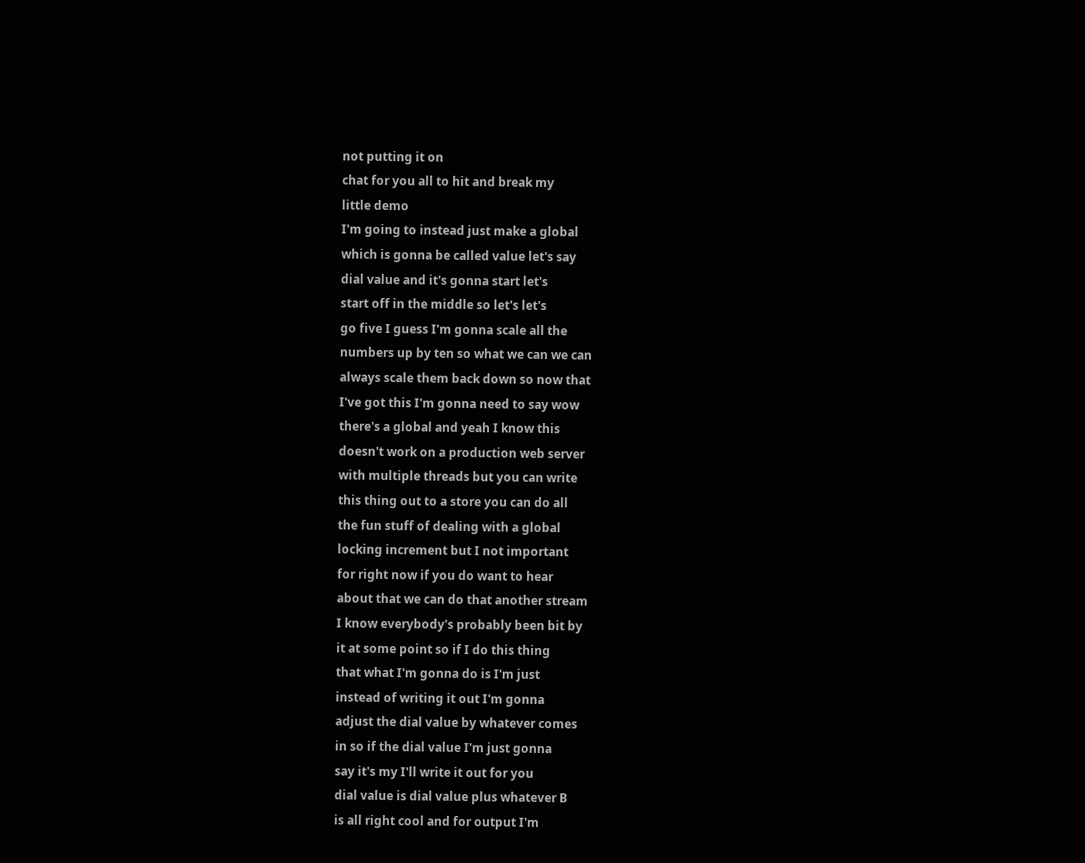not putting it on
chat for you all to hit and break my
little demo
I'm going to instead just make a global
which is gonna be called value let's say
dial value and it's gonna start let's
start off in the middle so let's let's
go five I guess I'm gonna scale all the
numbers up by ten so what we can we can
always scale them back down so now that
I've got this I'm gonna need to say wow
there's a global and yeah I know this
doesn't work on a production web server
with multiple threads but you can write
this thing out to a store you can do all
the fun stuff of dealing with a global
locking increment but I not important
for right now if you do want to hear
about that we can do that another stream
I know everybody's probably been bit by
it at some point so if I do this thing
that what I'm gonna do is I'm just
instead of writing it out I'm gonna
adjust the dial value by whatever comes
in so if the dial value I'm just gonna
say it's my I'll write it out for you
dial value is dial value plus whatever B
is all right cool and for output I'm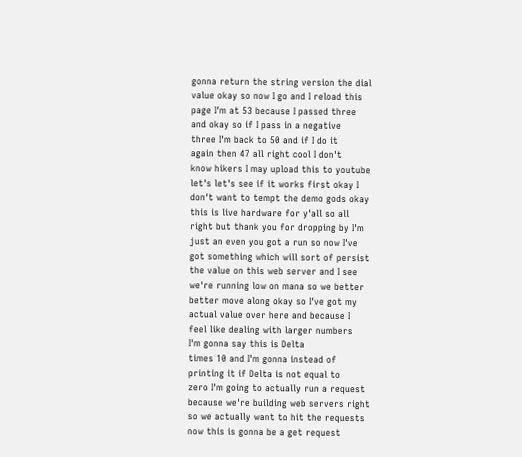gonna return the string version the dial
value okay so now I go and I reload this
page I'm at 53 because I passed three
and okay so if I pass in a negative
three I'm back to 50 and if I do it
again then 47 all right cool I don't
know hikers I may upload this to youtube
let's let's see if it works first okay I
don't want to tempt the demo gods okay
this is live hardware for y'all so all
right but thank you for dropping by I'm
just an even you got a run so now I've
got something which will sort of persist
the value on this web server and I see
we're running low on mana so we better
better move along okay so I've got my
actual value over here and because I
feel like dealing with larger numbers
I'm gonna say this is Delta
times 10 and I'm gonna instead of
printing it if Delta is not equal to
zero I'm going to actually run a request
because we're building web servers right
so we actually want to hit the requests
now this is gonna be a get request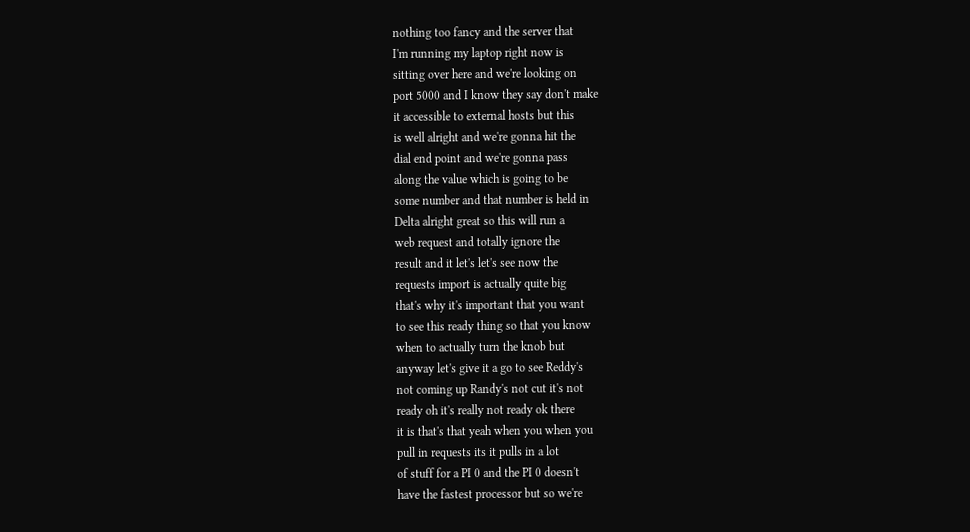nothing too fancy and the server that
I'm running my laptop right now is
sitting over here and we're looking on
port 5000 and I know they say don't make
it accessible to external hosts but this
is well alright and we're gonna hit the
dial end point and we're gonna pass
along the value which is going to be
some number and that number is held in
Delta alright great so this will run a
web request and totally ignore the
result and it let's let's see now the
requests import is actually quite big
that's why it's important that you want
to see this ready thing so that you know
when to actually turn the knob but
anyway let's give it a go to see Reddy's
not coming up Randy's not cut it's not
ready oh it's really not ready ok there
it is that's that yeah when you when you
pull in requests its it pulls in a lot
of stuff for a PI 0 and the PI 0 doesn't
have the fastest processor but so we're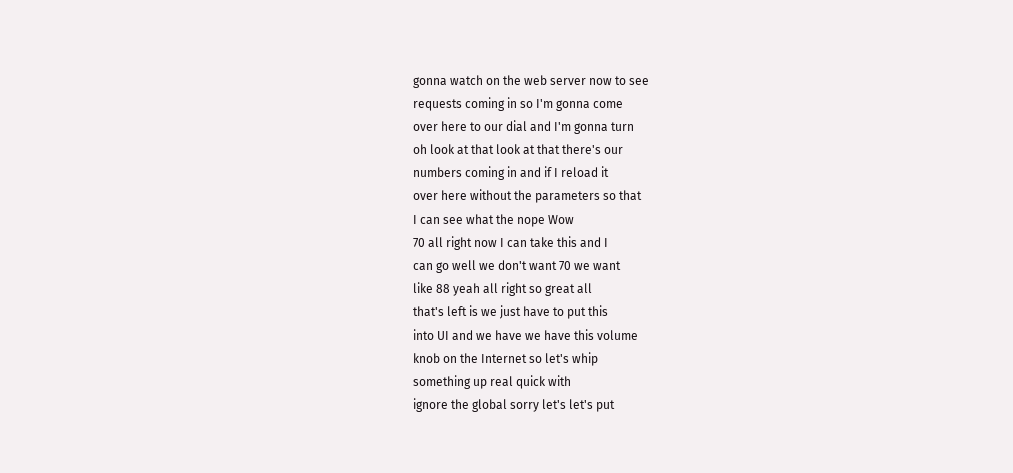gonna watch on the web server now to see
requests coming in so I'm gonna come
over here to our dial and I'm gonna turn
oh look at that look at that there's our
numbers coming in and if I reload it
over here without the parameters so that
I can see what the nope Wow
70 all right now I can take this and I
can go well we don't want 70 we want
like 88 yeah all right so great all
that's left is we just have to put this
into UI and we have we have this volume
knob on the Internet so let's whip
something up real quick with
ignore the global sorry let's let's put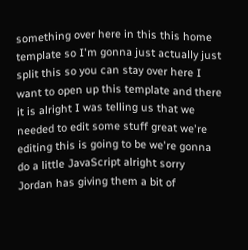something over here in this this home
template so I'm gonna just actually just
split this so you can stay over here I
want to open up this template and there
it is alright I was telling us that we
needed to edit some stuff great we're
editing this is going to be we're gonna
do a little JavaScript alright sorry
Jordan has giving them a bit of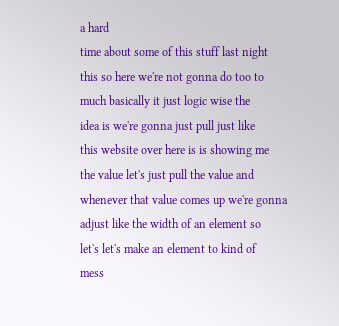a hard
time about some of this stuff last night
this so here we're not gonna do too to
much basically it just logic wise the
idea is we're gonna just pull just like
this website over here is is showing me
the value let's just pull the value and
whenever that value comes up we're gonna
adjust like the width of an element so
let's let's make an element to kind of
mess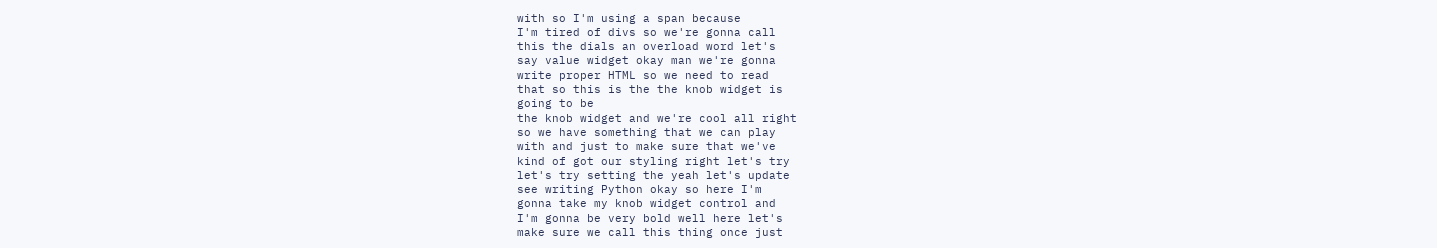with so I'm using a span because
I'm tired of divs so we're gonna call
this the dials an overload word let's
say value widget okay man we're gonna
write proper HTML so we need to read
that so this is the the knob widget is
going to be
the knob widget and we're cool all right
so we have something that we can play
with and just to make sure that we've
kind of got our styling right let's try
let's try setting the yeah let's update
see writing Python okay so here I'm
gonna take my knob widget control and
I'm gonna be very bold well here let's
make sure we call this thing once just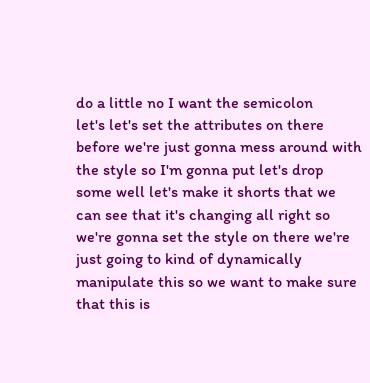do a little no I want the semicolon
let's let's set the attributes on there
before we're just gonna mess around with
the style so I'm gonna put let's drop
some well let's make it shorts that we
can see that it's changing all right so
we're gonna set the style on there we're
just going to kind of dynamically
manipulate this so we want to make sure
that this is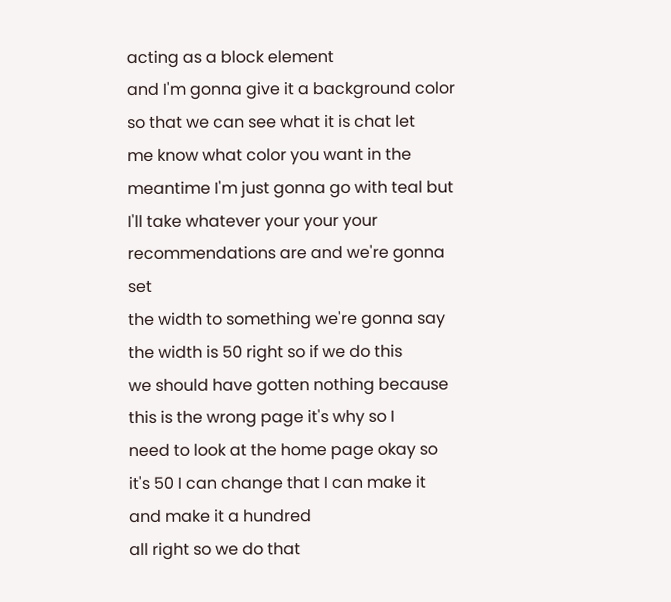acting as a block element
and I'm gonna give it a background color
so that we can see what it is chat let
me know what color you want in the
meantime I'm just gonna go with teal but
I'll take whatever your your your
recommendations are and we're gonna set
the width to something we're gonna say
the width is 50 right so if we do this
we should have gotten nothing because
this is the wrong page it's why so I
need to look at the home page okay so
it's 50 I can change that I can make it
and make it a hundred
all right so we do that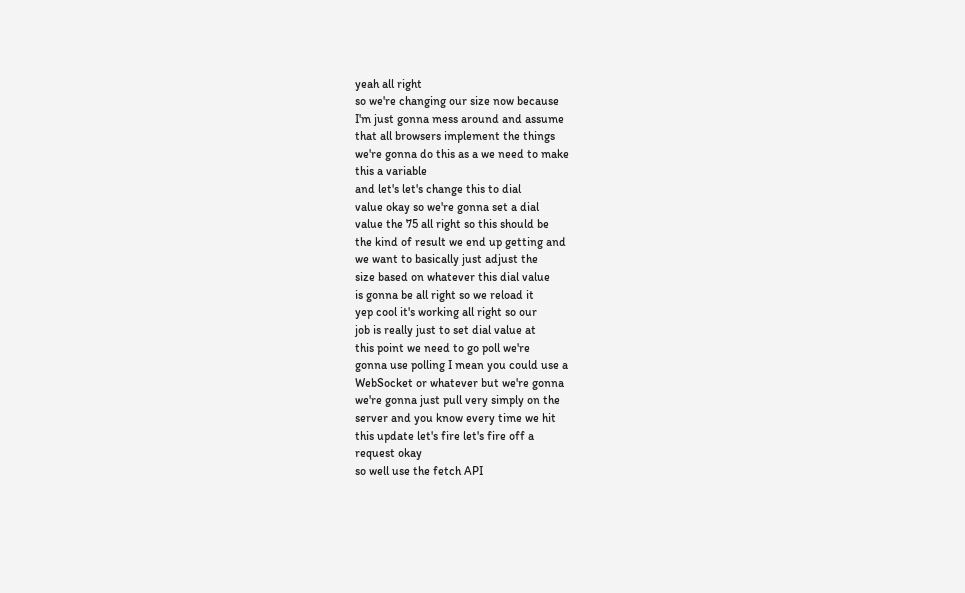yeah all right
so we're changing our size now because
I'm just gonna mess around and assume
that all browsers implement the things
we're gonna do this as a we need to make
this a variable
and let's let's change this to dial
value okay so we're gonna set a dial
value the 75 all right so this should be
the kind of result we end up getting and
we want to basically just adjust the
size based on whatever this dial value
is gonna be all right so we reload it
yep cool it's working all right so our
job is really just to set dial value at
this point we need to go poll we're
gonna use polling I mean you could use a
WebSocket or whatever but we're gonna
we're gonna just pull very simply on the
server and you know every time we hit
this update let's fire let's fire off a
request okay
so well use the fetch API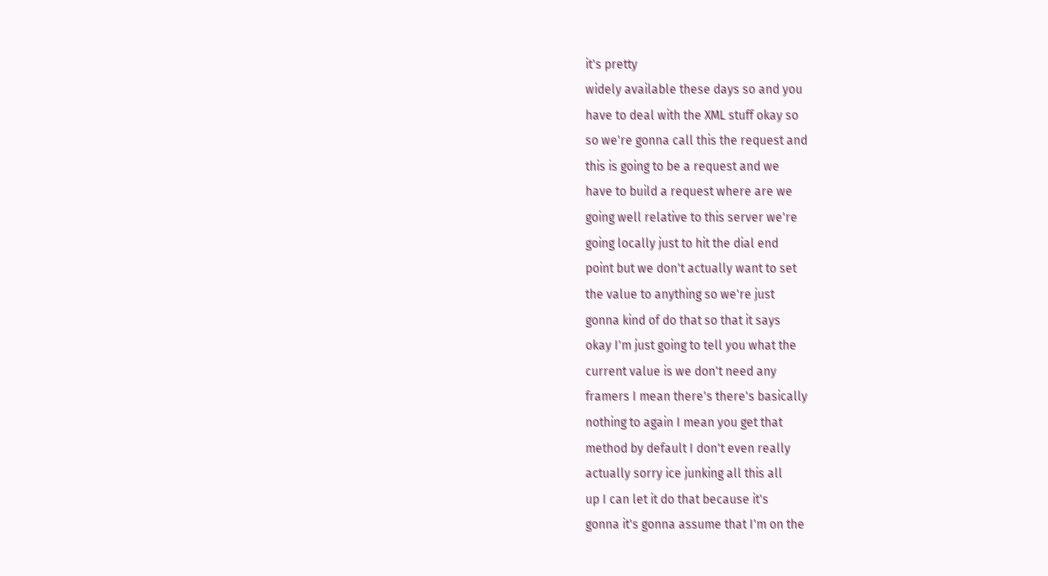it's pretty
widely available these days so and you
have to deal with the XML stuff okay so
so we're gonna call this the request and
this is going to be a request and we
have to build a request where are we
going well relative to this server we're
going locally just to hit the dial end
point but we don't actually want to set
the value to anything so we're just
gonna kind of do that so that it says
okay I'm just going to tell you what the
current value is we don't need any
framers I mean there's there's basically
nothing to again I mean you get that
method by default I don't even really
actually sorry ice junking all this all
up I can let it do that because it's
gonna it's gonna assume that I'm on the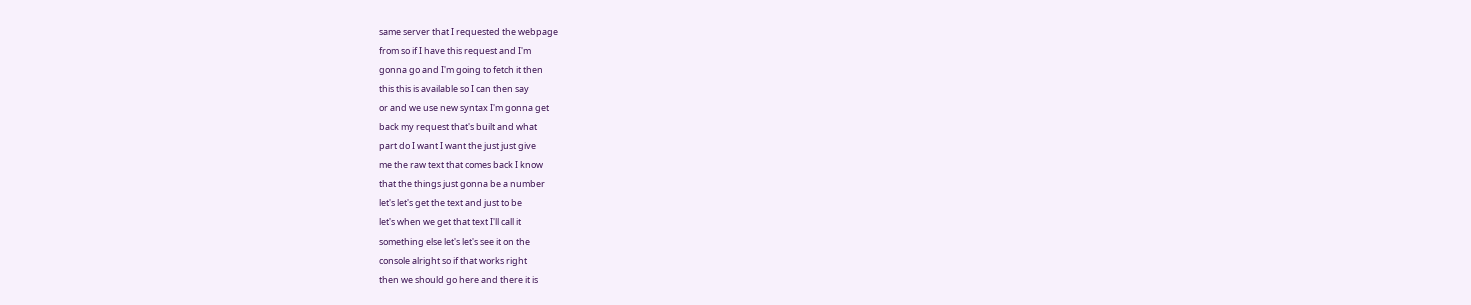same server that I requested the webpage
from so if I have this request and I'm
gonna go and I'm going to fetch it then
this this is available so I can then say
or and we use new syntax I'm gonna get
back my request that's built and what
part do I want I want the just just give
me the raw text that comes back I know
that the things just gonna be a number
let's let's get the text and just to be
let's when we get that text I'll call it
something else let's let's see it on the
console alright so if that works right
then we should go here and there it is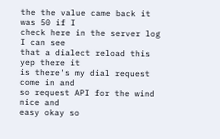the the value came back it was 50 if I
check here in the server log I can see
that a dialect reload this yep there it
is there's my dial request come in and
so request API for the wind nice and
easy okay so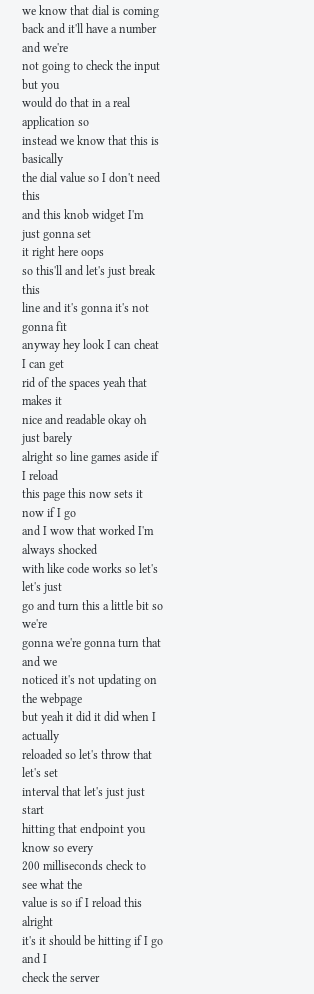we know that dial is coming
back and it'll have a number and we're
not going to check the input but you
would do that in a real application so
instead we know that this is basically
the dial value so I don't need this
and this knob widget I'm just gonna set
it right here oops
so this'll and let's just break this
line and it's gonna it's not gonna fit
anyway hey look I can cheat I can get
rid of the spaces yeah that makes it
nice and readable okay oh just barely
alright so line games aside if I reload
this page this now sets it now if I go
and I wow that worked I'm always shocked
with like code works so let's let's just
go and turn this a little bit so we're
gonna we're gonna turn that and we
noticed it's not updating on the webpage
but yeah it did it did when I actually
reloaded so let's throw that let's set
interval that let's just just start
hitting that endpoint you know so every
200 milliseconds check to see what the
value is so if I reload this alright
it's it should be hitting if I go and I
check the server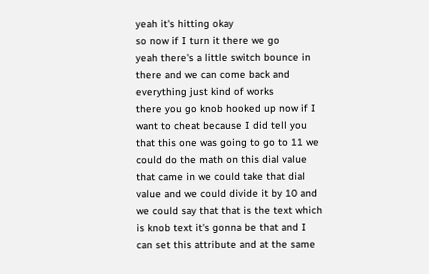yeah it's hitting okay
so now if I turn it there we go
yeah there's a little switch bounce in
there and we can come back and
everything just kind of works
there you go knob hooked up now if I
want to cheat because I did tell you
that this one was going to go to 11 we
could do the math on this dial value
that came in we could take that dial
value and we could divide it by 10 and
we could say that that is the text which
is knob text it's gonna be that and I
can set this attribute and at the same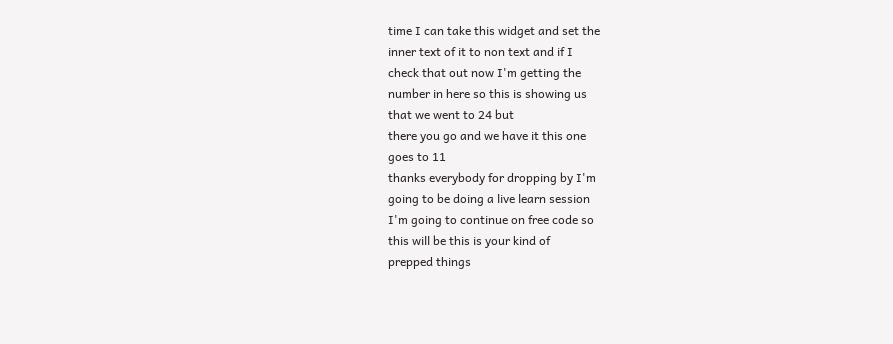time I can take this widget and set the
inner text of it to non text and if I
check that out now I'm getting the
number in here so this is showing us
that we went to 24 but
there you go and we have it this one
goes to 11
thanks everybody for dropping by I'm
going to be doing a live learn session
I'm going to continue on free code so
this will be this is your kind of
prepped things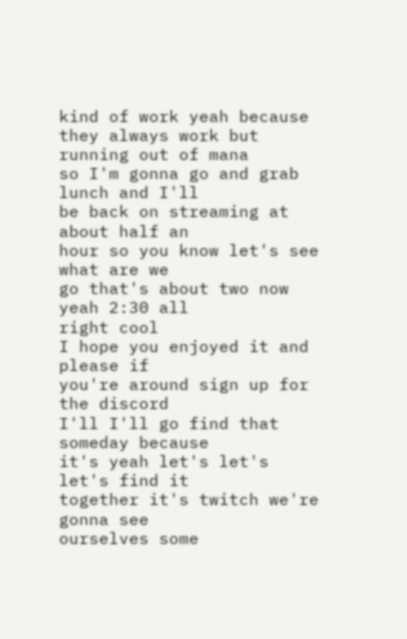kind of work yeah because
they always work but running out of mana
so I'm gonna go and grab lunch and I'll
be back on streaming at about half an
hour so you know let's see what are we
go that's about two now yeah 2:30 all
right cool
I hope you enjoyed it and please if
you're around sign up for the discord
I'll I'll go find that someday because
it's yeah let's let's let's find it
together it's twitch we're gonna see
ourselves some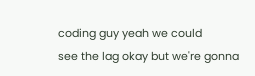coding guy yeah we could
see the lag okay but we're gonna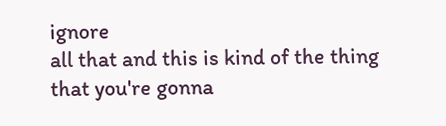ignore
all that and this is kind of the thing
that you're gonna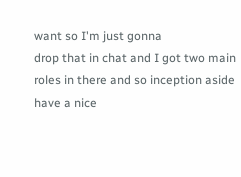want so I'm just gonna
drop that in chat and I got two main
roles in there and so inception aside
have a nice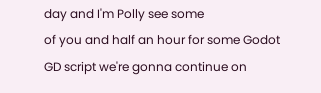day and I'm Polly see some
of you and half an hour for some Godot
GD script we're gonna continue on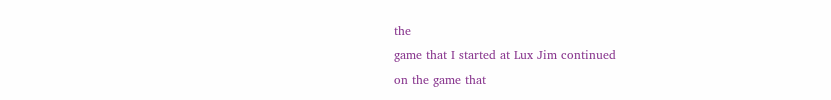the
game that I started at Lux Jim continued
on the game that